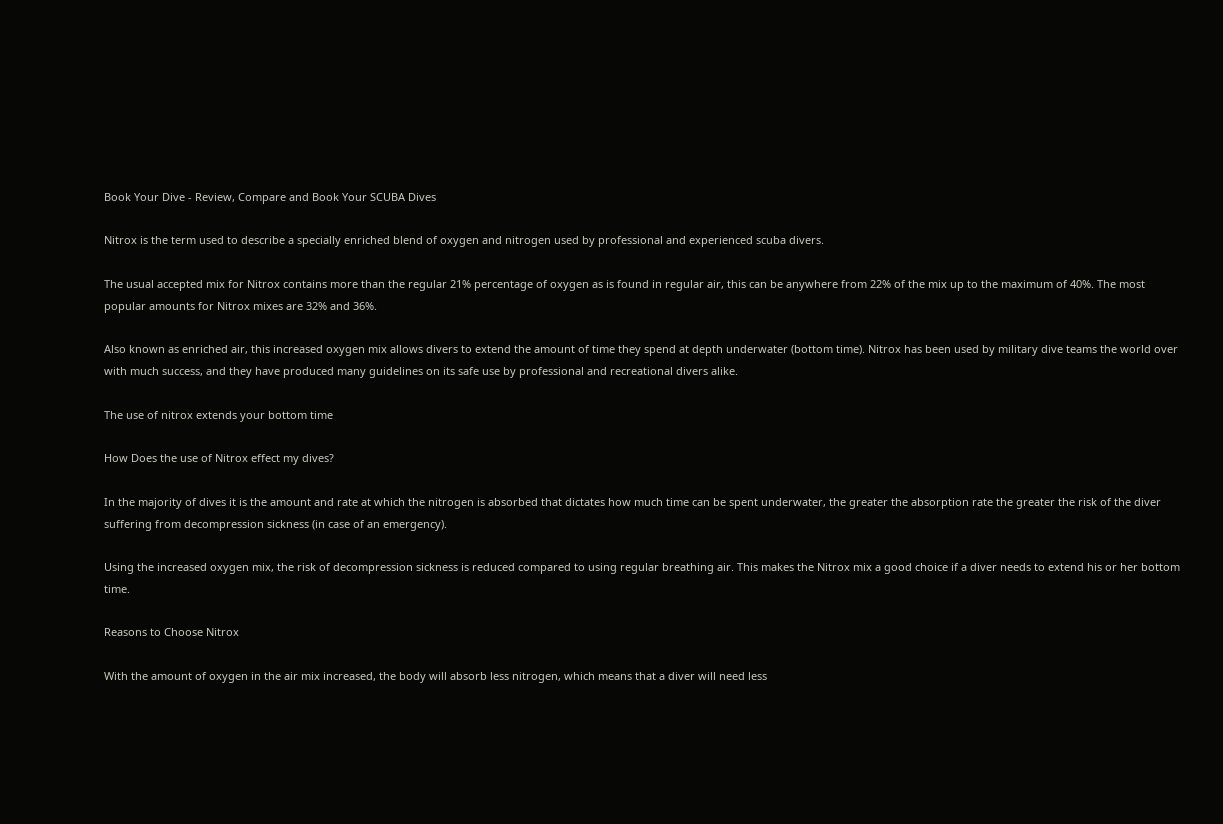Book Your Dive - Review, Compare and Book Your SCUBA Dives

Nitrox is the term used to describe a specially enriched blend of oxygen and nitrogen used by professional and experienced scuba divers.

The usual accepted mix for Nitrox contains more than the regular 21% percentage of oxygen as is found in regular air, this can be anywhere from 22% of the mix up to the maximum of 40%. The most popular amounts for Nitrox mixes are 32% and 36%.

Also known as enriched air, this increased oxygen mix allows divers to extend the amount of time they spend at depth underwater (bottom time). Nitrox has been used by military dive teams the world over with much success, and they have produced many guidelines on its safe use by professional and recreational divers alike.

The use of nitrox extends your bottom time

How Does the use of Nitrox effect my dives?

In the majority of dives it is the amount and rate at which the nitrogen is absorbed that dictates how much time can be spent underwater, the greater the absorption rate the greater the risk of the diver suffering from decompression sickness (in case of an emergency).

Using the increased oxygen mix, the risk of decompression sickness is reduced compared to using regular breathing air. This makes the Nitrox mix a good choice if a diver needs to extend his or her bottom time.

Reasons to Choose Nitrox

With the amount of oxygen in the air mix increased, the body will absorb less nitrogen, which means that a diver will need less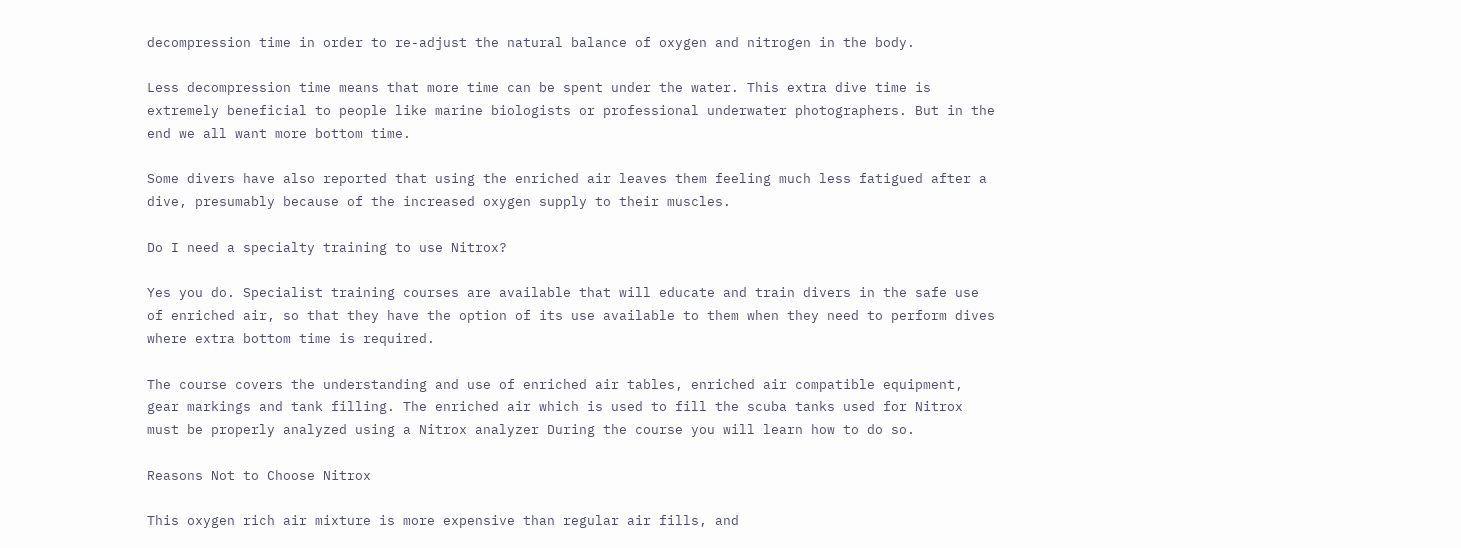decompression time in order to re-adjust the natural balance of oxygen and nitrogen in the body.

Less decompression time means that more time can be spent under the water. This extra dive time is extremely beneficial to people like marine biologists or professional underwater photographers. But in the end we all want more bottom time.

Some divers have also reported that using the enriched air leaves them feeling much less fatigued after a dive, presumably because of the increased oxygen supply to their muscles.

Do I need a specialty training to use Nitrox?

Yes you do. Specialist training courses are available that will educate and train divers in the safe use of enriched air, so that they have the option of its use available to them when they need to perform dives where extra bottom time is required.

The course covers the understanding and use of enriched air tables, enriched air compatible equipment, gear markings and tank filling. The enriched air which is used to fill the scuba tanks used for Nitrox must be properly analyzed using a Nitrox analyzer During the course you will learn how to do so.

Reasons Not to Choose Nitrox

This oxygen rich air mixture is more expensive than regular air fills, and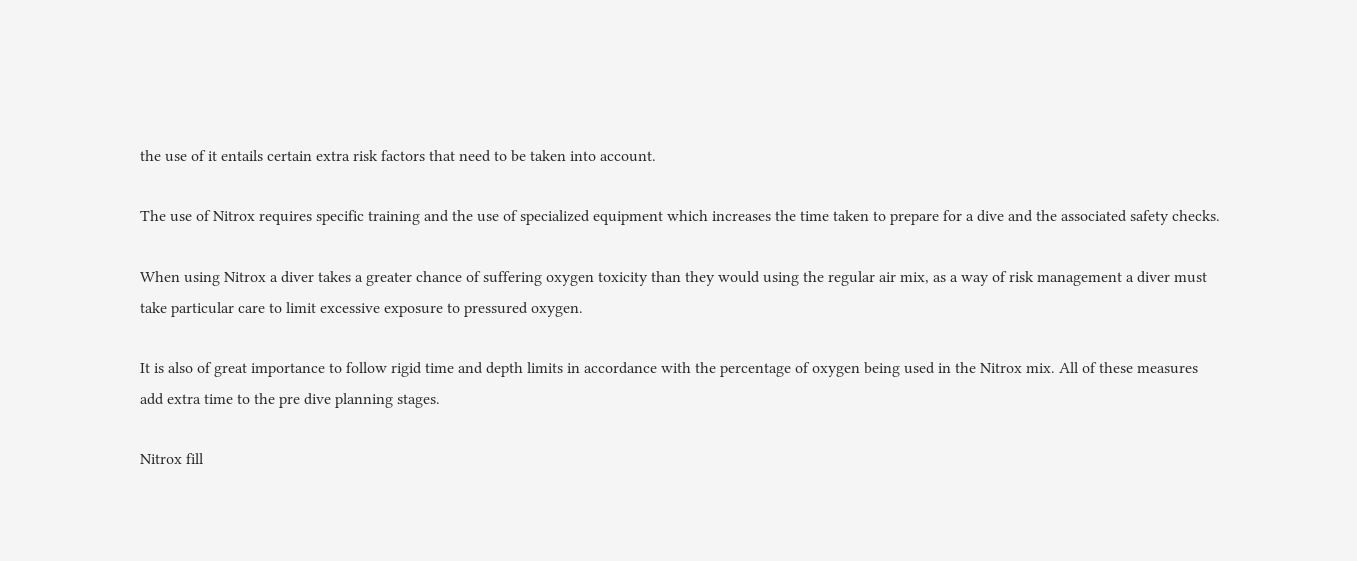the use of it entails certain extra risk factors that need to be taken into account.

The use of Nitrox requires specific training and the use of specialized equipment which increases the time taken to prepare for a dive and the associated safety checks.

When using Nitrox a diver takes a greater chance of suffering oxygen toxicity than they would using the regular air mix, as a way of risk management a diver must take particular care to limit excessive exposure to pressured oxygen.

It is also of great importance to follow rigid time and depth limits in accordance with the percentage of oxygen being used in the Nitrox mix. All of these measures add extra time to the pre dive planning stages.

Nitrox fill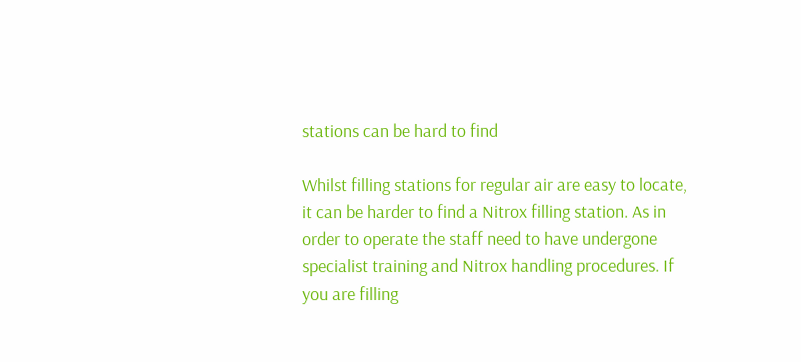stations can be hard to find

Whilst filling stations for regular air are easy to locate, it can be harder to find a Nitrox filling station. As in order to operate the staff need to have undergone specialist training and Nitrox handling procedures. If you are filling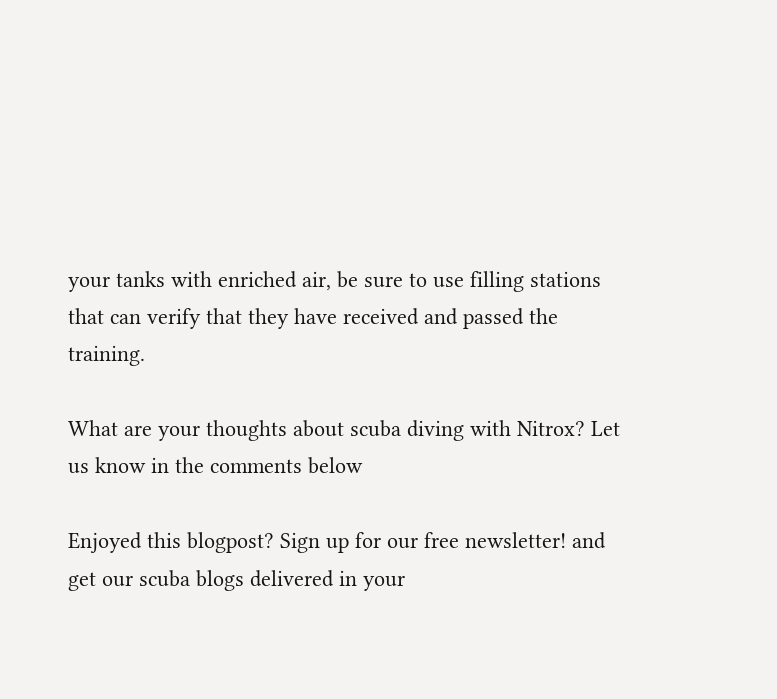your tanks with enriched air, be sure to use filling stations that can verify that they have received and passed the training.

What are your thoughts about scuba diving with Nitrox? Let us know in the comments below

Enjoyed this blogpost? Sign up for our free newsletter! and get our scuba blogs delivered in your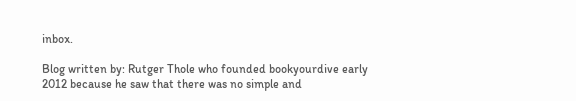inbox.

Blog written by: Rutger Thole who founded bookyourdive early 2012 because he saw that there was no simple and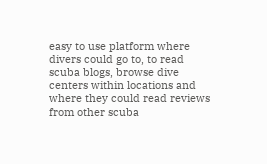easy to use platform where divers could go to, to read scuba blogs, browse dive centers within locations and where they could read reviews from other scuba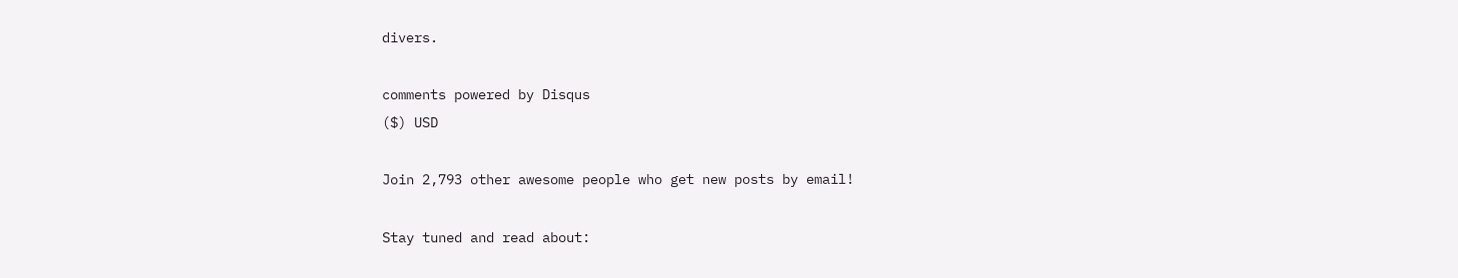divers.

comments powered by Disqus
($) USD

Join 2,793 other awesome people who get new posts by email!

Stay tuned and read about: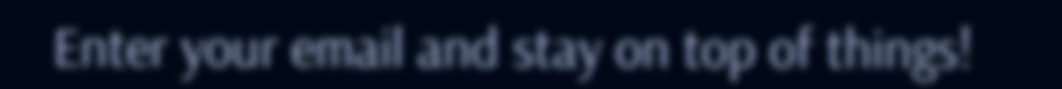Enter your email and stay on top of things!